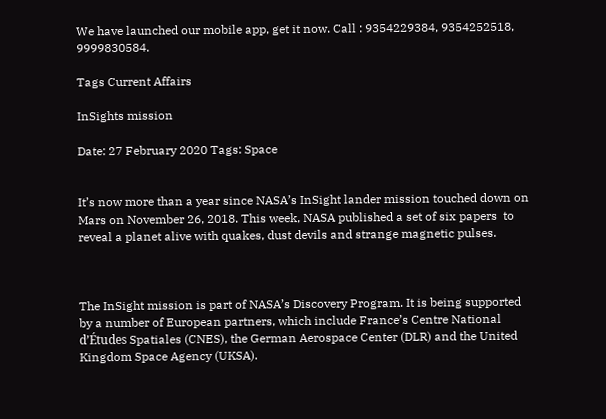We have launched our mobile app, get it now. Call : 9354229384, 9354252518, 9999830584.

Tags Current Affairs

InSights mission

Date: 27 February 2020 Tags: Space


It’s now more than a year since NASA’s InSight lander mission touched down on Mars on November 26, 2018. This week, NASA published a set of six papers  to reveal a planet alive with quakes, dust devils and strange magnetic pulses.



The InSight mission is part of NASA’s Discovery Program. It is being supported by a number of European partners, which include France’s Centre National d’Études Spatiales (CNES), the German Aerospace Center (DLR) and the United Kingdom Space Agency (UKSA).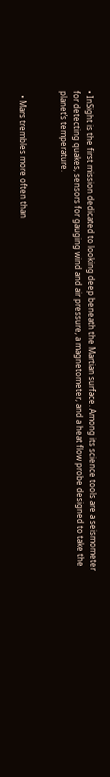• InSight is the first mission dedicated to looking deep beneath the Martian surface. Among its science tools are a seismometer for detecting quakes, sensors for gauging wind and air pressure, a magnetometer, and a heat flow probe designed to take the planet’s temperature.


  • Mars trembles more often than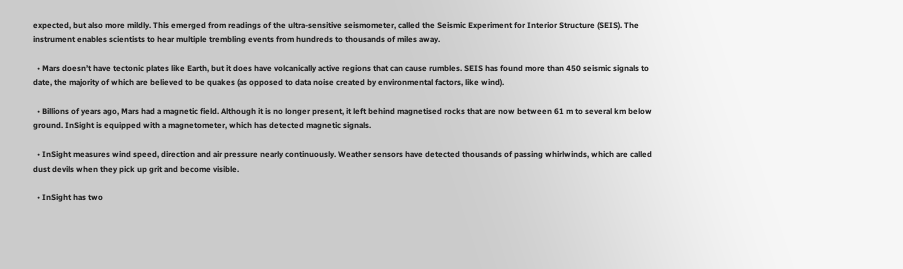expected, but also more mildly. This emerged from readings of the ultra-sensitive seismometer, called the Seismic Experiment for Interior Structure (SEIS). The instrument enables scientists to hear multiple trembling events from hundreds to thousands of miles away.

  • Mars doesn’t have tectonic plates like Earth, but it does have volcanically active regions that can cause rumbles. SEIS has found more than 450 seismic signals to date, the majority of which are believed to be quakes (as opposed to data noise created by environmental factors, like wind).

  • Billions of years ago, Mars had a magnetic field. Although it is no longer present, it left behind magnetised rocks that are now between 61 m to several km below ground. InSight is equipped with a magnetometer, which has detected magnetic signals.

  • InSight measures wind speed, direction and air pressure nearly continuously. Weather sensors have detected thousands of passing whirlwinds, which are called dust devils when they pick up grit and become visible.

  • InSight has two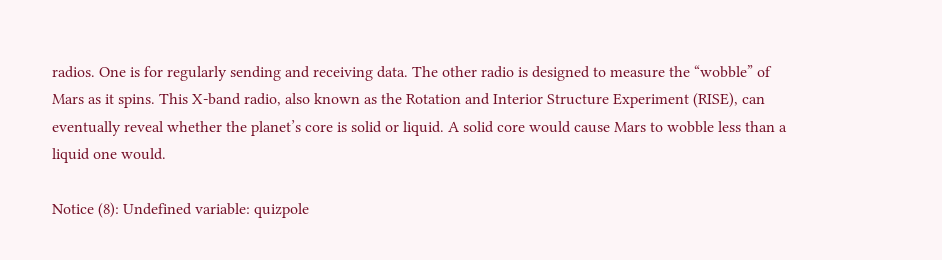radios. One is for regularly sending and receiving data. The other radio is designed to measure the “wobble” of Mars as it spins. This X-band radio, also known as the Rotation and Interior Structure Experiment (RISE), can eventually reveal whether the planet’s core is solid or liquid. A solid core would cause Mars to wobble less than a liquid one would.

Notice (8): Undefined variable: quizpole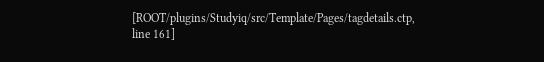[ROOT/plugins/Studyiq/src/Template/Pages/tagdetails.ctp, line 161]